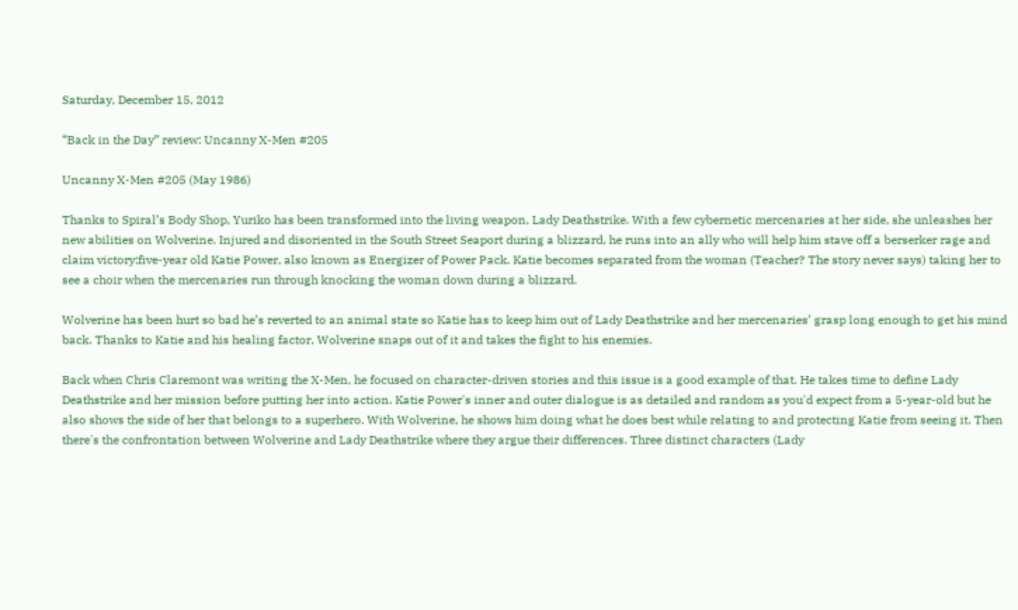Saturday, December 15, 2012

“Back in the Day” review: Uncanny X-Men #205

Uncanny X-Men #205 (May 1986)

Thanks to Spiral’s Body Shop, Yuriko has been transformed into the living weapon, Lady Deathstrike. With a few cybernetic mercenaries at her side, she unleashes her new abilities on Wolverine. Injured and disoriented in the South Street Seaport during a blizzard, he runs into an ally who will help him stave off a berserker rage and claim victory:five-year old Katie Power, also known as Energizer of Power Pack. Katie becomes separated from the woman (Teacher? The story never says) taking her to see a choir when the mercenaries run through knocking the woman down during a blizzard.

Wolverine has been hurt so bad he’s reverted to an animal state so Katie has to keep him out of Lady Deathstrike and her mercenaries’ grasp long enough to get his mind back. Thanks to Katie and his healing factor, Wolverine snaps out of it and takes the fight to his enemies.

Back when Chris Claremont was writing the X-Men, he focused on character-driven stories and this issue is a good example of that. He takes time to define Lady Deathstrike and her mission before putting her into action. Katie Power's inner and outer dialogue is as detailed and random as you'd expect from a 5-year-old but he also shows the side of her that belongs to a superhero. With Wolverine, he shows him doing what he does best while relating to and protecting Katie from seeing it. Then there's the confrontation between Wolverine and Lady Deathstrike where they argue their differences. Three distinct characters (Lady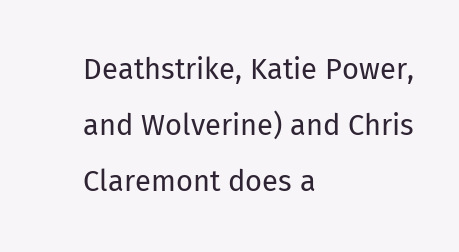Deathstrike, Katie Power, and Wolverine) and Chris Claremont does a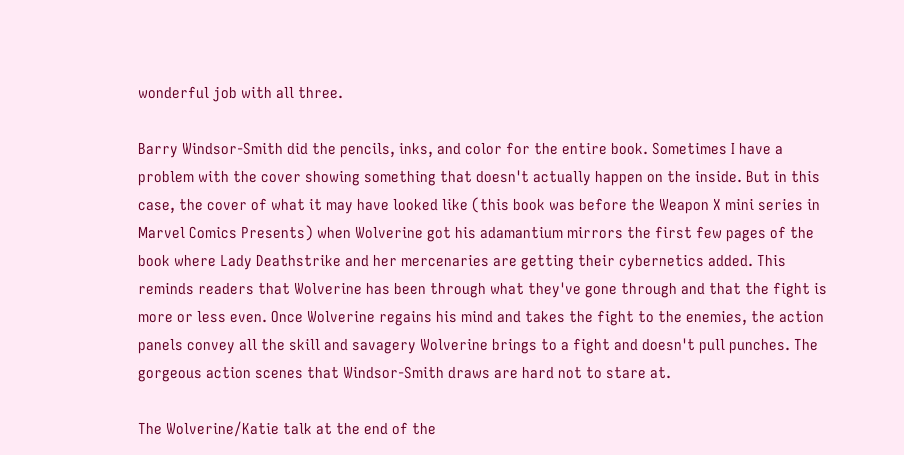wonderful job with all three.

Barry Windsor-Smith did the pencils, inks, and color for the entire book. Sometimes I have a problem with the cover showing something that doesn't actually happen on the inside. But in this case, the cover of what it may have looked like (this book was before the Weapon X mini series in Marvel Comics Presents) when Wolverine got his adamantium mirrors the first few pages of the book where Lady Deathstrike and her mercenaries are getting their cybernetics added. This reminds readers that Wolverine has been through what they've gone through and that the fight is more or less even. Once Wolverine regains his mind and takes the fight to the enemies, the action panels convey all the skill and savagery Wolverine brings to a fight and doesn't pull punches. The gorgeous action scenes that Windsor-Smith draws are hard not to stare at.

The Wolverine/Katie talk at the end of the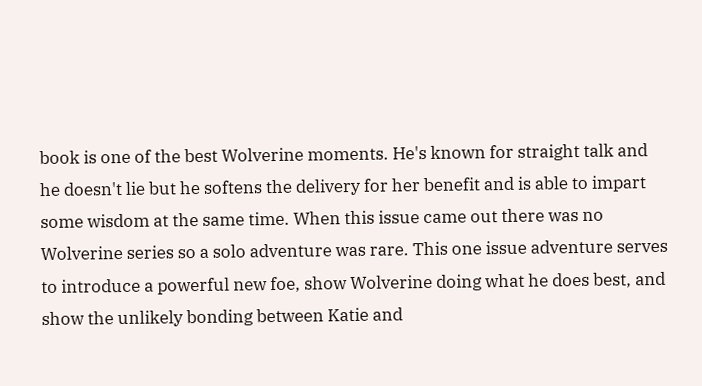book is one of the best Wolverine moments. He's known for straight talk and he doesn't lie but he softens the delivery for her benefit and is able to impart some wisdom at the same time. When this issue came out there was no Wolverine series so a solo adventure was rare. This one issue adventure serves to introduce a powerful new foe, show Wolverine doing what he does best, and show the unlikely bonding between Katie and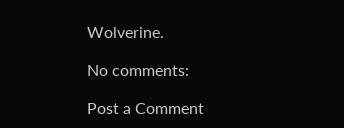Wolverine.

No comments:

Post a Comment